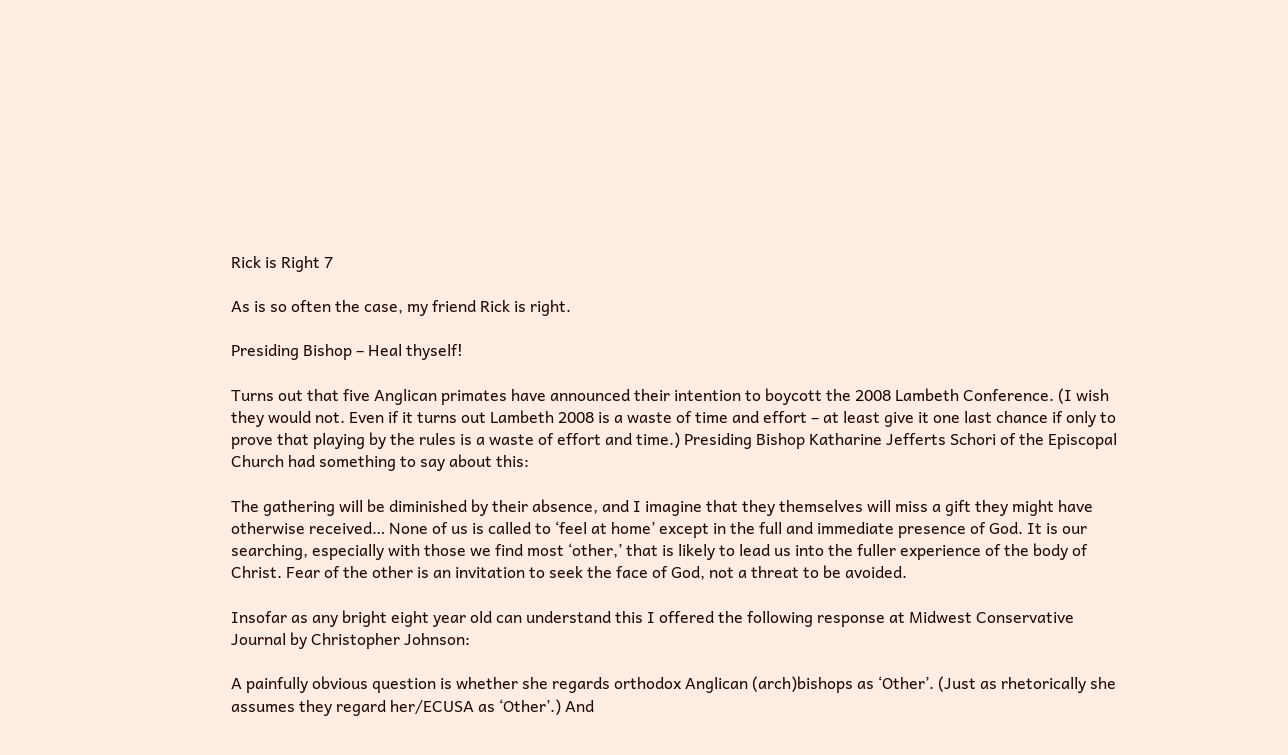Rick is Right 7

As is so often the case, my friend Rick is right.

Presiding Bishop – Heal thyself!

Turns out that five Anglican primates have announced their intention to boycott the 2008 Lambeth Conference. (I wish they would not. Even if it turns out Lambeth 2008 is a waste of time and effort – at least give it one last chance if only to prove that playing by the rules is a waste of effort and time.) Presiding Bishop Katharine Jefferts Schori of the Episcopal Church had something to say about this:

The gathering will be diminished by their absence, and I imagine that they themselves will miss a gift they might have otherwise received… None of us is called to ‘feel at home’ except in the full and immediate presence of God. It is our searching, especially with those we find most ‘other,’ that is likely to lead us into the fuller experience of the body of Christ. Fear of the other is an invitation to seek the face of God, not a threat to be avoided.

Insofar as any bright eight year old can understand this I offered the following response at Midwest Conservative Journal by Christopher Johnson:

A painfully obvious question is whether she regards orthodox Anglican (arch)bishops as ‘Other’. (Just as rhetorically she assumes they regard her/ECUSA as ‘Other’.) And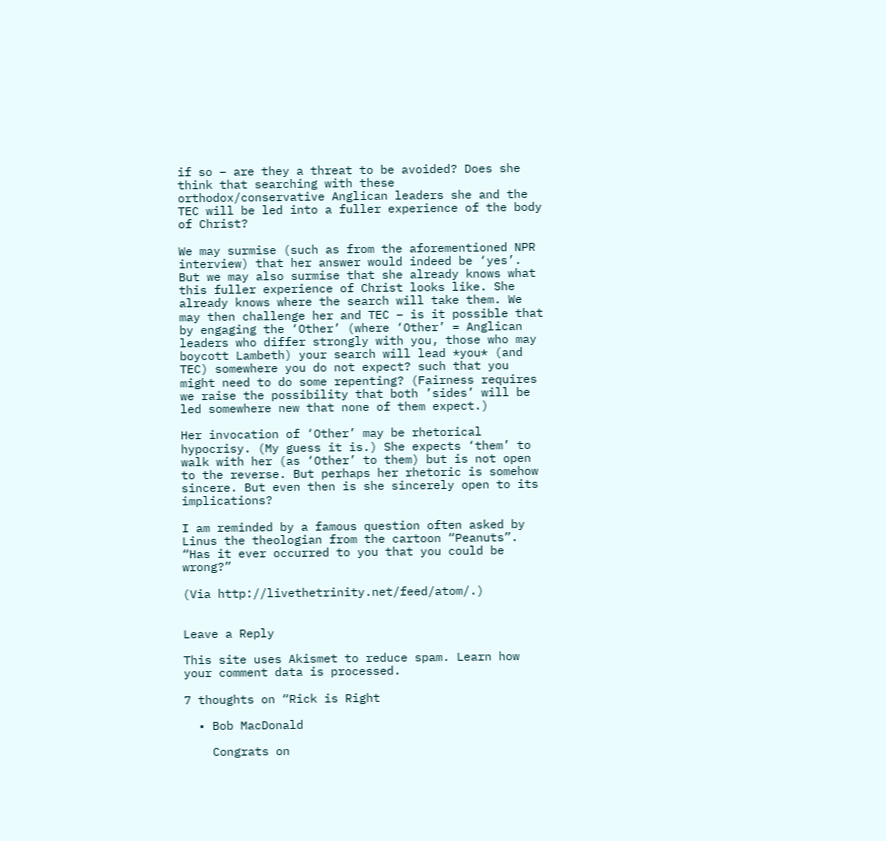if so – are they a threat to be avoided? Does she think that searching with these orthodox/conservative Anglican leaders she and the TEC will be led into a fuller experience of the body of Christ?

We may surmise (such as from the aforementioned NPR interview) that her answer would indeed be ‘yes’. But we may also surmise that she already knows what this fuller experience of Christ looks like. She already knows where the search will take them. We may then challenge her and TEC – is it possible that by engaging the ‘Other’ (where ‘Other’ = Anglican leaders who differ strongly with you, those who may boycott Lambeth) your search will lead *you* (and TEC) somewhere you do not expect? such that you might need to do some repenting? (Fairness requires we raise the possibility that both ’sides’ will be led somewhere new that none of them expect.)

Her invocation of ‘Other’ may be rhetorical hypocrisy. (My guess it is.) She expects ‘them’ to walk with her (as ‘Other’ to them) but is not open to the reverse. But perhaps her rhetoric is somehow sincere. But even then is she sincerely open to its implications?

I am reminded by a famous question often asked by Linus the theologian from the cartoon “Peanuts”. “Has it ever occurred to you that you could be wrong?”

(Via http://livethetrinity.net/feed/atom/.)


Leave a Reply

This site uses Akismet to reduce spam. Learn how your comment data is processed.

7 thoughts on “Rick is Right

  • Bob MacDonald

    Congrats on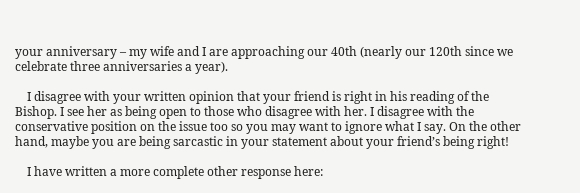your anniversary – my wife and I are approaching our 40th (nearly our 120th since we celebrate three anniversaries a year).

    I disagree with your written opinion that your friend is right in his reading of the Bishop. I see her as being open to those who disagree with her. I disagree with the conservative position on the issue too so you may want to ignore what I say. On the other hand, maybe you are being sarcastic in your statement about your friend’s being right!

    I have written a more complete other response here: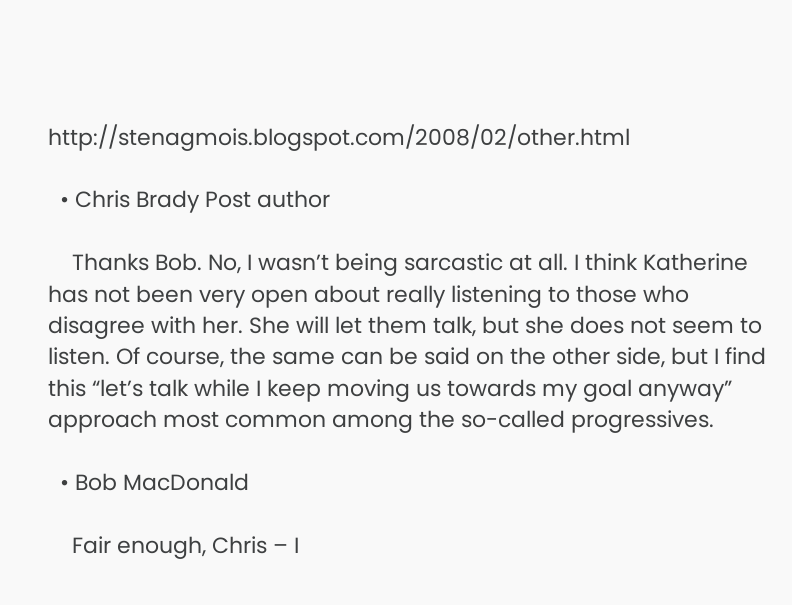http://stenagmois.blogspot.com/2008/02/other.html

  • Chris Brady Post author

    Thanks Bob. No, I wasn’t being sarcastic at all. I think Katherine has not been very open about really listening to those who disagree with her. She will let them talk, but she does not seem to listen. Of course, the same can be said on the other side, but I find this “let’s talk while I keep moving us towards my goal anyway” approach most common among the so-called progressives.

  • Bob MacDonald

    Fair enough, Chris – I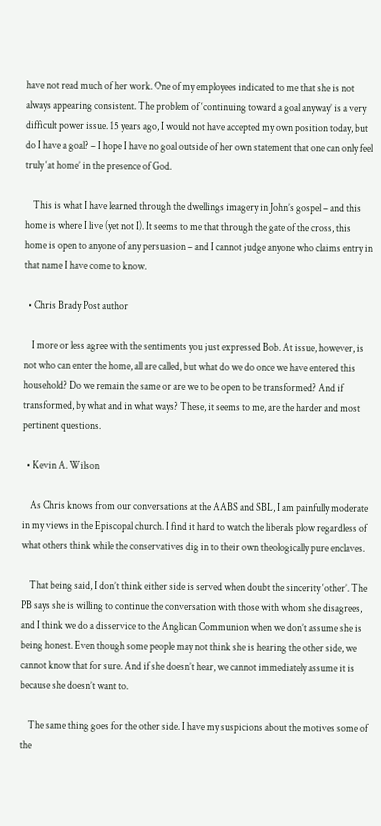have not read much of her work. One of my employees indicated to me that she is not always appearing consistent. The problem of ‘continuing toward a goal anyway’ is a very difficult power issue. 15 years ago, I would not have accepted my own position today, but do I have a goal? – I hope I have no goal outside of her own statement that one can only feel truly ‘at home’ in the presence of God.

    This is what I have learned through the dwellings imagery in John’s gospel – and this home is where I live (yet not I). It seems to me that through the gate of the cross, this home is open to anyone of any persuasion – and I cannot judge anyone who claims entry in that name I have come to know.

  • Chris Brady Post author

    I more or less agree with the sentiments you just expressed Bob. At issue, however, is not who can enter the home, all are called, but what do we do once we have entered this household? Do we remain the same or are we to be open to be transformed? And if transformed, by what and in what ways? These, it seems to me, are the harder and most pertinent questions.

  • Kevin A. Wilson

    As Chris knows from our conversations at the AABS and SBL, I am painfully moderate in my views in the Episcopal church. I find it hard to watch the liberals plow regardless of what others think while the conservatives dig in to their own theologically pure enclaves.

    That being said, I don’t think either side is served when doubt the sincerity ‘other’. The PB says she is willing to continue the conversation with those with whom she disagrees, and I think we do a disservice to the Anglican Communion when we don’t assume she is being honest. Even though some people may not think she is hearing the other side, we cannot know that for sure. And if she doesn’t hear, we cannot immediately assume it is because she doesn’t want to.

    The same thing goes for the other side. I have my suspicions about the motives some of the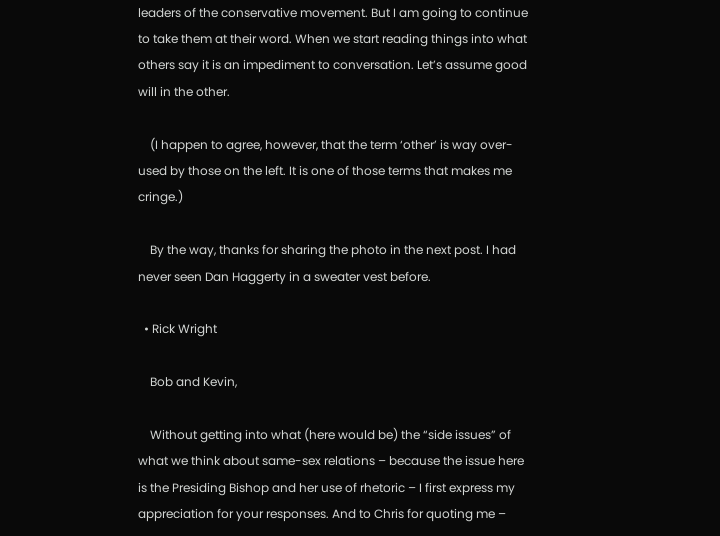leaders of the conservative movement. But I am going to continue to take them at their word. When we start reading things into what others say it is an impediment to conversation. Let’s assume good will in the other.

    (I happen to agree, however, that the term ‘other’ is way over-used by those on the left. It is one of those terms that makes me cringe.)

    By the way, thanks for sharing the photo in the next post. I had never seen Dan Haggerty in a sweater vest before.

  • Rick Wright

    Bob and Kevin,

    Without getting into what (here would be) the “side issues” of what we think about same-sex relations – because the issue here is the Presiding Bishop and her use of rhetoric – I first express my appreciation for your responses. And to Chris for quoting me –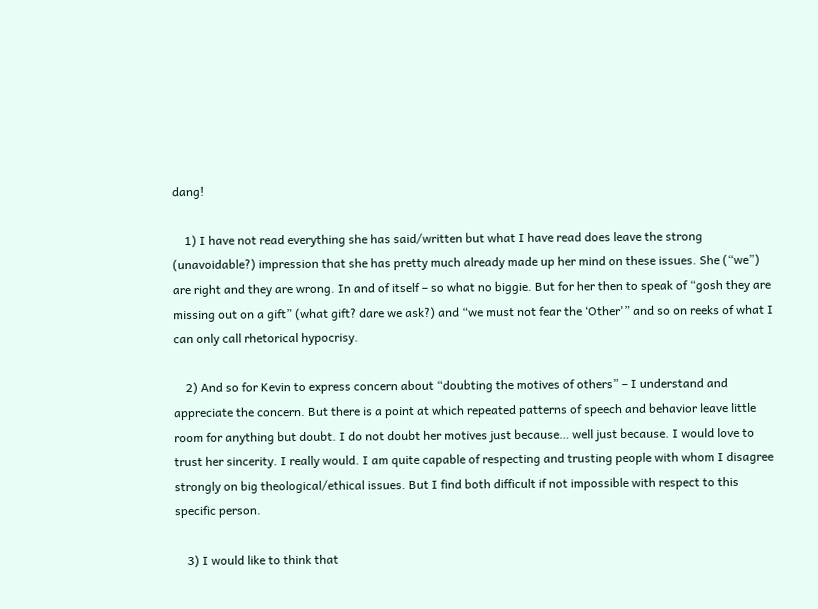dang!

    1) I have not read everything she has said/written but what I have read does leave the strong (unavoidable?) impression that she has pretty much already made up her mind on these issues. She (“we”) are right and they are wrong. In and of itself – so what no biggie. But for her then to speak of “gosh they are missing out on a gift” (what gift? dare we ask?) and “we must not fear the ‘Other'” and so on reeks of what I can only call rhetorical hypocrisy.

    2) And so for Kevin to express concern about “doubting the motives of others” – I understand and appreciate the concern. But there is a point at which repeated patterns of speech and behavior leave little room for anything but doubt. I do not doubt her motives just because… well just because. I would love to trust her sincerity. I really would. I am quite capable of respecting and trusting people with whom I disagree strongly on big theological/ethical issues. But I find both difficult if not impossible with respect to this specific person.

    3) I would like to think that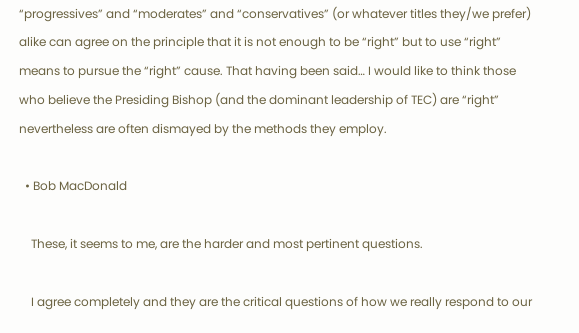“progressives” and “moderates” and “conservatives” (or whatever titles they/we prefer) alike can agree on the principle that it is not enough to be “right” but to use “right” means to pursue the “right” cause. That having been said… I would like to think those who believe the Presiding Bishop (and the dominant leadership of TEC) are “right” nevertheless are often dismayed by the methods they employ.

  • Bob MacDonald

    These, it seems to me, are the harder and most pertinent questions.

    I agree completely and they are the critical questions of how we really respond to our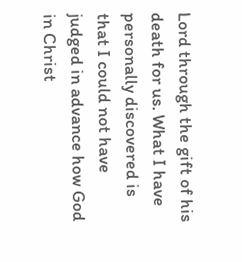Lord through the gift of his death for us. What I have personally discovered is that I could not have judged in advance how God in Christ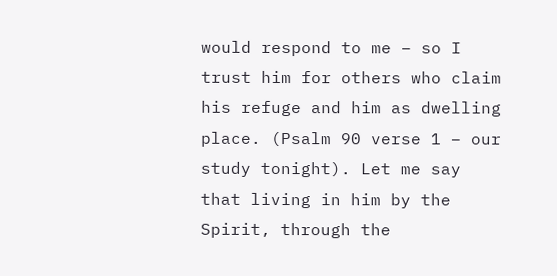would respond to me – so I trust him for others who claim his refuge and him as dwelling place. (Psalm 90 verse 1 – our study tonight). Let me say that living in him by the Spirit, through the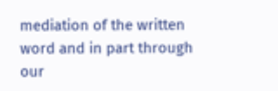mediation of the written word and in part through our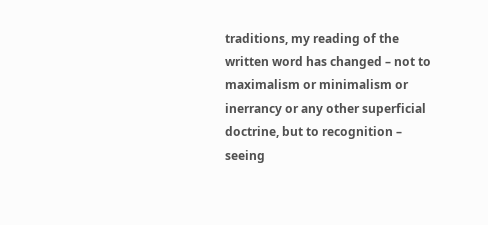traditions, my reading of the written word has changed – not to maximalism or minimalism or inerrancy or any other superficial doctrine, but to recognition – seeing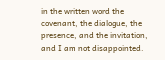in the written word the covenant, the dialogue, the presence, and the invitation, and I am not disappointed.